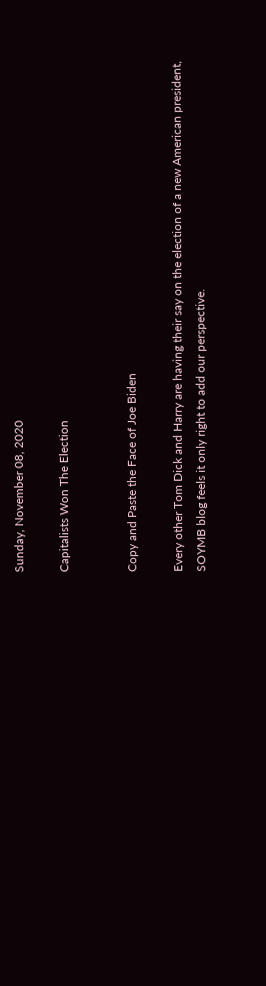Sunday, November 08, 2020

Capitalists Won The Election


Copy and Paste the Face of Joe Biden

Every other Tom Dick and Harry are having their say on the election of a new American president, SOYMB blog feels it only right to add our perspective.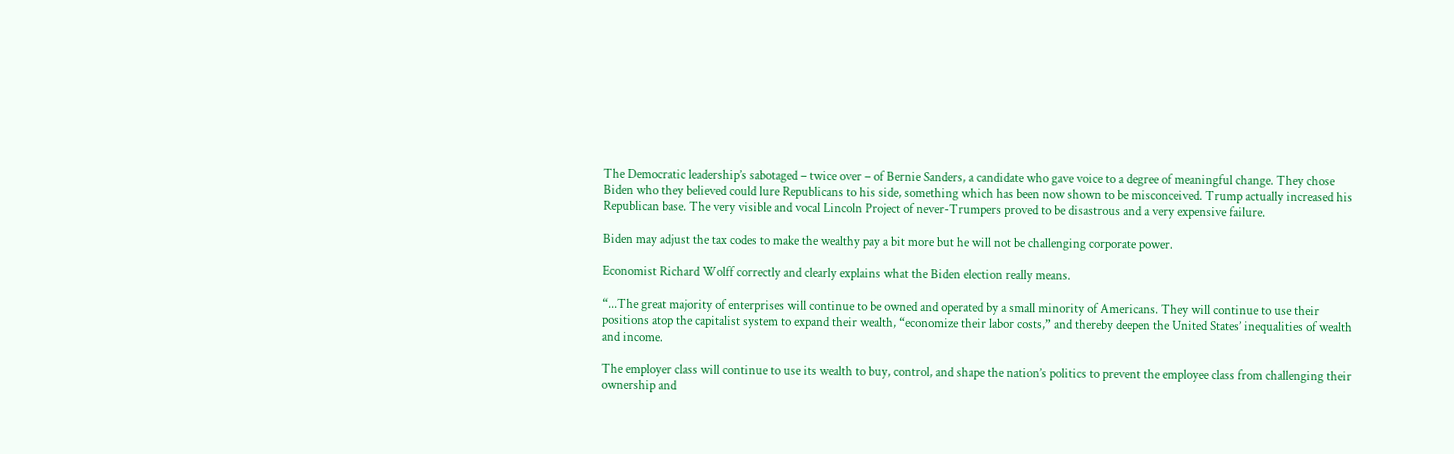The Democratic leadership’s sabotaged – twice over – of Bernie Sanders, a candidate who gave voice to a degree of meaningful change. They chose Biden who they believed could lure Republicans to his side, something which has been now shown to be misconceived. Trump actually increased his Republican base. The very visible and vocal Lincoln Project of never-Trumpers proved to be disastrous and a very expensive failure.

Biden may adjust the tax codes to make the wealthy pay a bit more but he will not be challenging corporate power.

Economist Richard Wolff correctly and clearly explains what the Biden election really means.

“...The great majority of enterprises will continue to be owned and operated by a small minority of Americans. They will continue to use their positions atop the capitalist system to expand their wealth, “economize their labor costs,” and thereby deepen the United States’ inequalities of wealth and income.

The employer class will continue to use its wealth to buy, control, and shape the nation’s politics to prevent the employee class from challenging their ownership and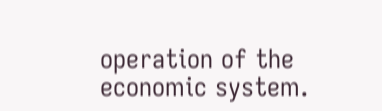operation of the economic system.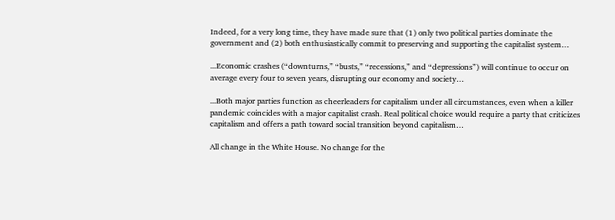Indeed, for a very long time, they have made sure that (1) only two political parties dominate the government and (2) both enthusiastically commit to preserving and supporting the capitalist system…

...Economic crashes (“downturns,” “busts,” “recessions,” and “depressions”) will continue to occur on average every four to seven years, disrupting our economy and society…

...Both major parties function as cheerleaders for capitalism under all circumstances, even when a killer pandemic coincides with a major capitalist crash. Real political choice would require a party that criticizes capitalism and offers a path toward social transition beyond capitalism…

All change in the White House. No change for the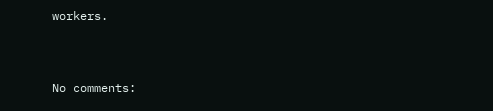workers.


No comments: